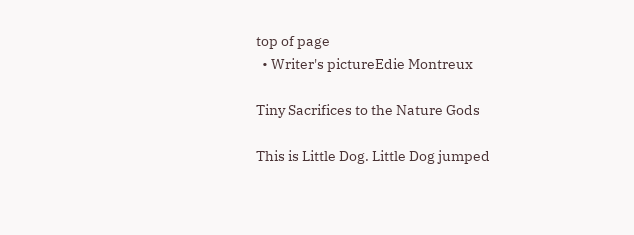top of page
  • Writer's pictureEdie Montreux

Tiny Sacrifices to the Nature Gods

This is Little Dog. Little Dog jumped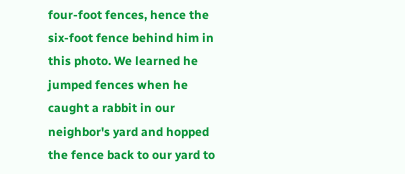four-foot fences, hence the six-foot fence behind him in this photo. We learned he jumped fences when he caught a rabbit in our neighbor's yard and hopped the fence back to our yard to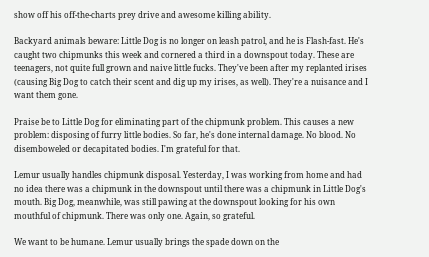show off his off-the-charts prey drive and awesome killing ability.

Backyard animals beware: Little Dog is no longer on leash patrol, and he is Flash-fast. He's caught two chipmunks this week and cornered a third in a downspout today. These are teenagers, not quite full grown and naive little fucks. They've been after my replanted irises (causing Big Dog to catch their scent and dig up my irises, as well). They're a nuisance and I want them gone.

Praise be to Little Dog for eliminating part of the chipmunk problem. This causes a new problem: disposing of furry little bodies. So far, he's done internal damage. No blood. No disemboweled or decapitated bodies. I'm grateful for that.

Lemur usually handles chipmunk disposal. Yesterday, I was working from home and had no idea there was a chipmunk in the downspout until there was a chipmunk in Little Dog's mouth. Big Dog, meanwhile, was still pawing at the downspout looking for his own mouthful of chipmunk. There was only one. Again, so grateful.

We want to be humane. Lemur usually brings the spade down on the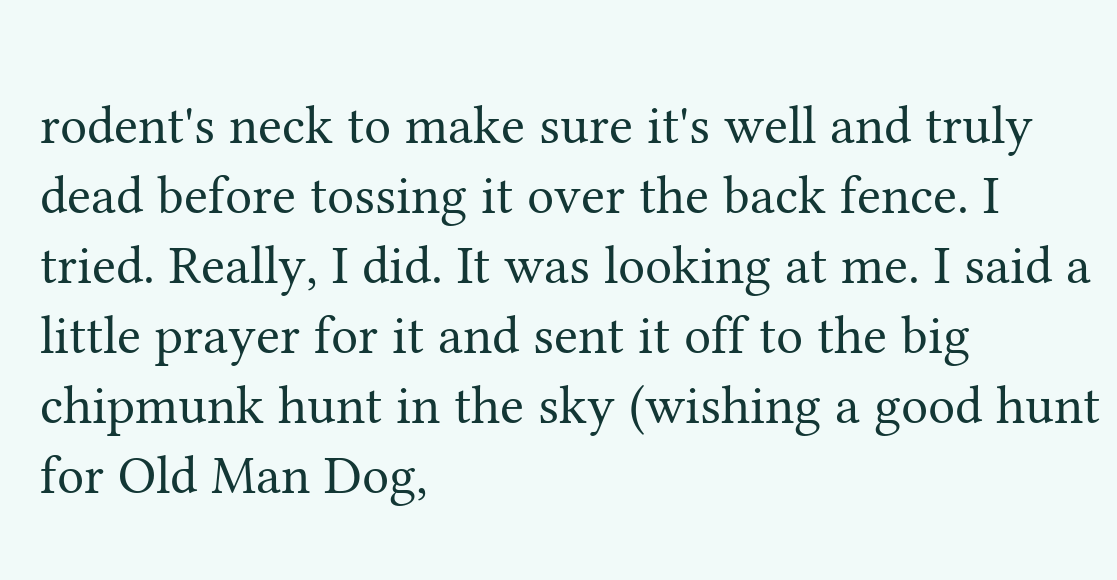rodent's neck to make sure it's well and truly dead before tossing it over the back fence. I tried. Really, I did. It was looking at me. I said a little prayer for it and sent it off to the big chipmunk hunt in the sky (wishing a good hunt for Old Man Dog,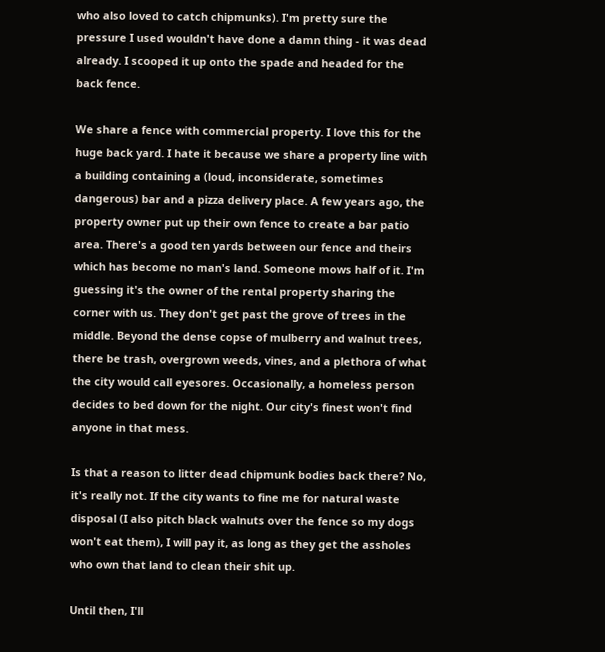who also loved to catch chipmunks). I'm pretty sure the pressure I used wouldn't have done a damn thing - it was dead already. I scooped it up onto the spade and headed for the back fence.

We share a fence with commercial property. I love this for the huge back yard. I hate it because we share a property line with a building containing a (loud, inconsiderate, sometimes dangerous) bar and a pizza delivery place. A few years ago, the property owner put up their own fence to create a bar patio area. There's a good ten yards between our fence and theirs which has become no man's land. Someone mows half of it. I'm guessing it's the owner of the rental property sharing the corner with us. They don't get past the grove of trees in the middle. Beyond the dense copse of mulberry and walnut trees, there be trash, overgrown weeds, vines, and a plethora of what the city would call eyesores. Occasionally, a homeless person decides to bed down for the night. Our city's finest won't find anyone in that mess.

Is that a reason to litter dead chipmunk bodies back there? No, it's really not. If the city wants to fine me for natural waste disposal (I also pitch black walnuts over the fence so my dogs won't eat them), I will pay it, as long as they get the assholes who own that land to clean their shit up.

Until then, I'll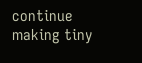continue making tiny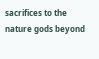sacrifices to the nature gods beyond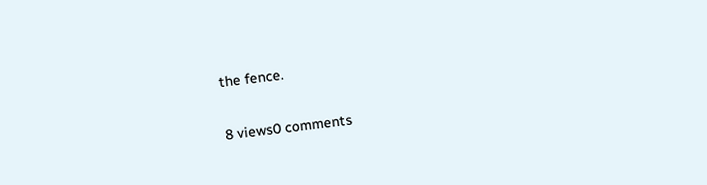the fence.

8 views0 comments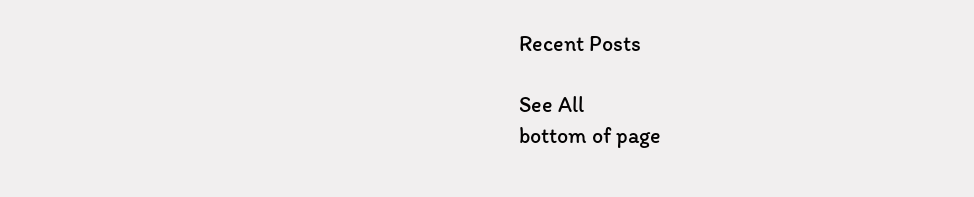Recent Posts

See All
bottom of page